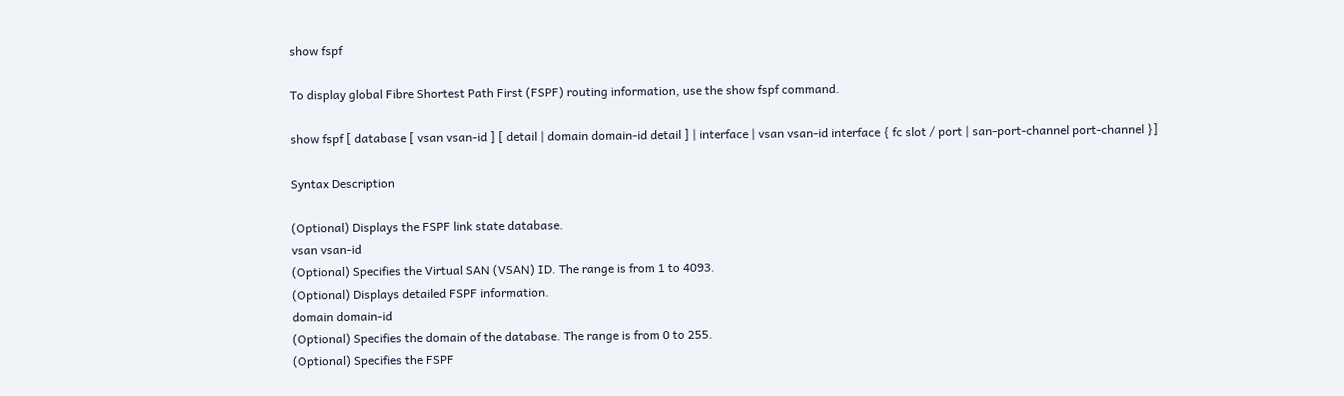show fspf

To display global Fibre Shortest Path First (FSPF) routing information, use the show fspf command.

show fspf [ database [ vsan vsan-id ] [ detail | domain domain-id detail ] | interface | vsan vsan-id interface { fc slot / port | san-port-channel port-channel }]

Syntax Description

(Optional) Displays the FSPF link state database.
vsan vsan-id
(Optional) Specifies the Virtual SAN (VSAN) ID. The range is from 1 to 4093.
(Optional) Displays detailed FSPF information.
domain domain-id
(Optional) Specifies the domain of the database. The range is from 0 to 255.
(Optional) Specifies the FSPF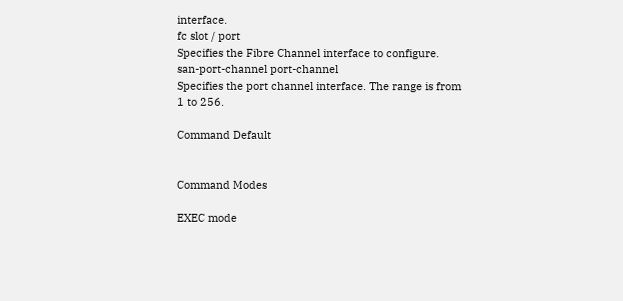interface.
fc slot / port
Specifies the Fibre Channel interface to configure.
san-port-channel port-channel
Specifies the port channel interface. The range is from 1 to 256.

Command Default


Command Modes

EXEC mode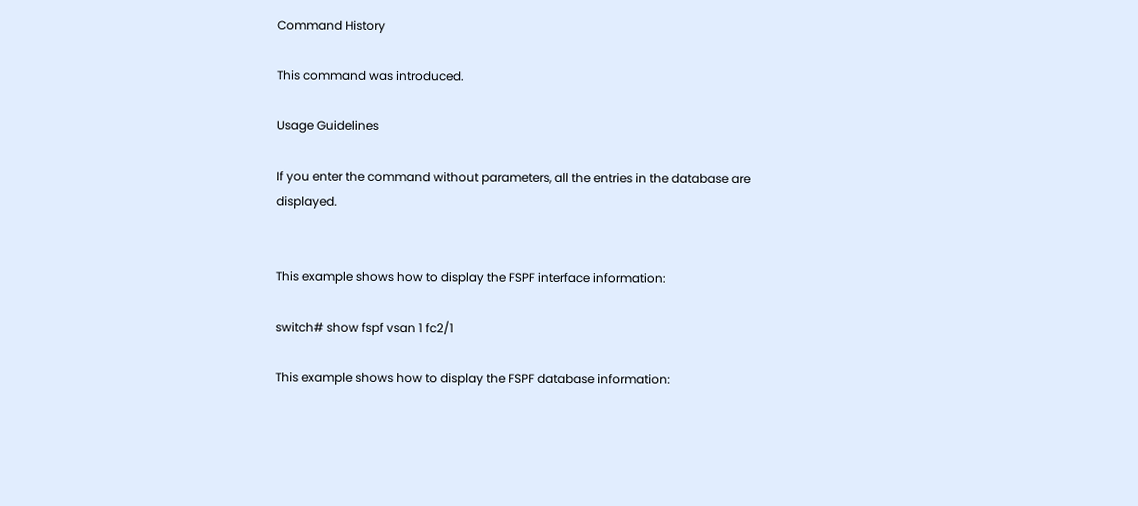Command History

This command was introduced.

Usage Guidelines

If you enter the command without parameters, all the entries in the database are displayed.


This example shows how to display the FSPF interface information:

switch# show fspf vsan 1 fc2/1

This example shows how to display the FSPF database information: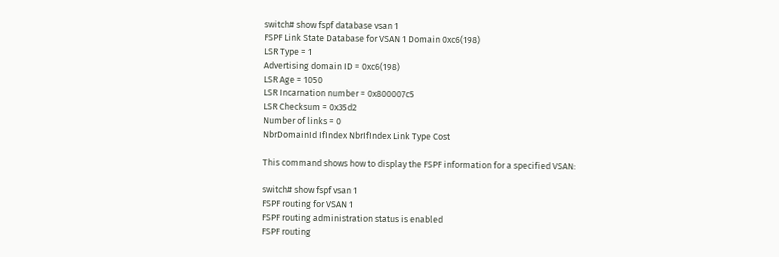switch# show fspf database vsan 1
FSPF Link State Database for VSAN 1 Domain 0xc6(198)
LSR Type = 1
Advertising domain ID = 0xc6(198)
LSR Age = 1050
LSR Incarnation number = 0x800007c5
LSR Checksum = 0x35d2
Number of links = 0
NbrDomainId IfIndex NbrIfIndex Link Type Cost

This command shows how to display the FSPF information for a specified VSAN:

switch# show fspf vsan 1
FSPF routing for VSAN 1
FSPF routing administration status is enabled
FSPF routing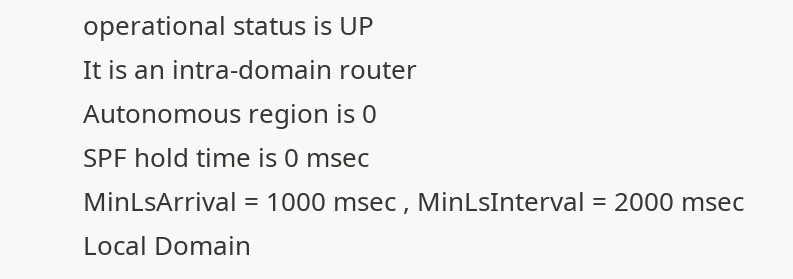operational status is UP
It is an intra-domain router
Autonomous region is 0
SPF hold time is 0 msec
MinLsArrival = 1000 msec , MinLsInterval = 2000 msec
Local Domain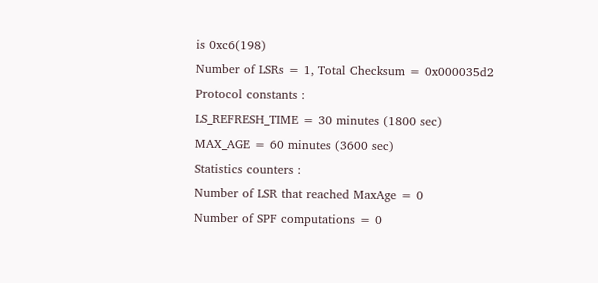is 0xc6(198)
Number of LSRs = 1, Total Checksum = 0x000035d2
Protocol constants :
LS_REFRESH_TIME = 30 minutes (1800 sec)
MAX_AGE = 60 minutes (3600 sec)
Statistics counters :
Number of LSR that reached MaxAge = 0
Number of SPF computations = 0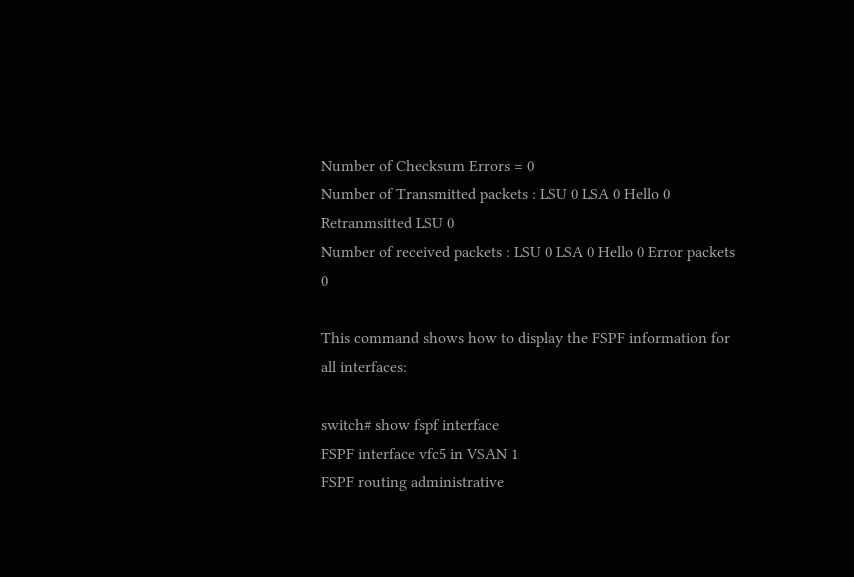Number of Checksum Errors = 0
Number of Transmitted packets : LSU 0 LSA 0 Hello 0 Retranmsitted LSU 0
Number of received packets : LSU 0 LSA 0 Hello 0 Error packets 0

This command shows how to display the FSPF information for all interfaces:

switch# show fspf interface
FSPF interface vfc5 in VSAN 1
FSPF routing administrative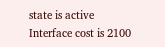state is active
Interface cost is 2100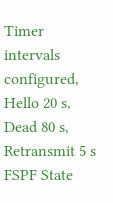Timer intervals configured, Hello 20 s, Dead 80 s, Retransmit 5 s
FSPF State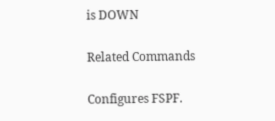is DOWN

Related Commands

Configures FSPF.